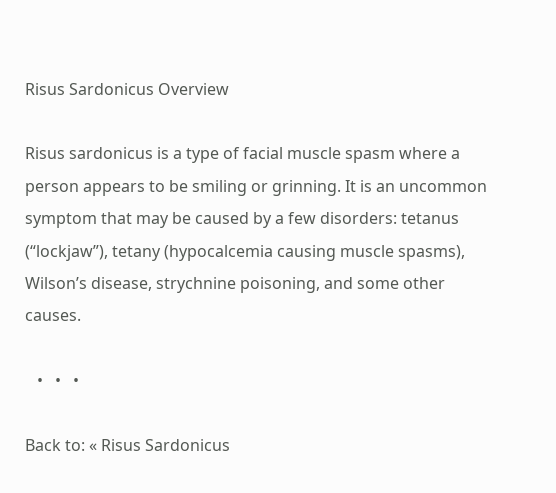Risus Sardonicus Overview

Risus sardonicus is a type of facial muscle spasm where a person appears to be smiling or grinning. It is an uncommon symptom that may be caused by a few disorders: tetanus (“lockjaw”), tetany (hypocalcemia causing muscle spasms), Wilson’s disease, strychnine poisoning, and some other causes.

   •   •   •

Back to: « Risus Sardonicus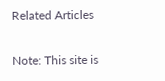Related Articles

Note: This site is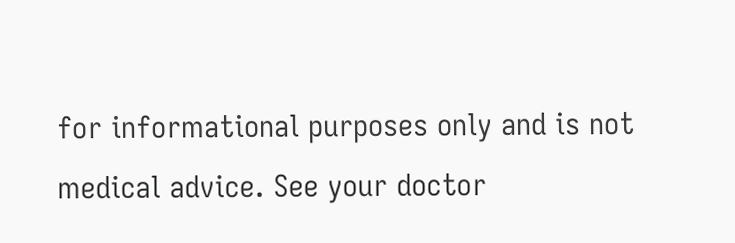for informational purposes only and is not medical advice. See your doctor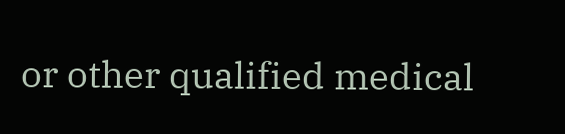or other qualified medical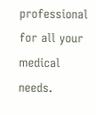professional for all your medical needs.